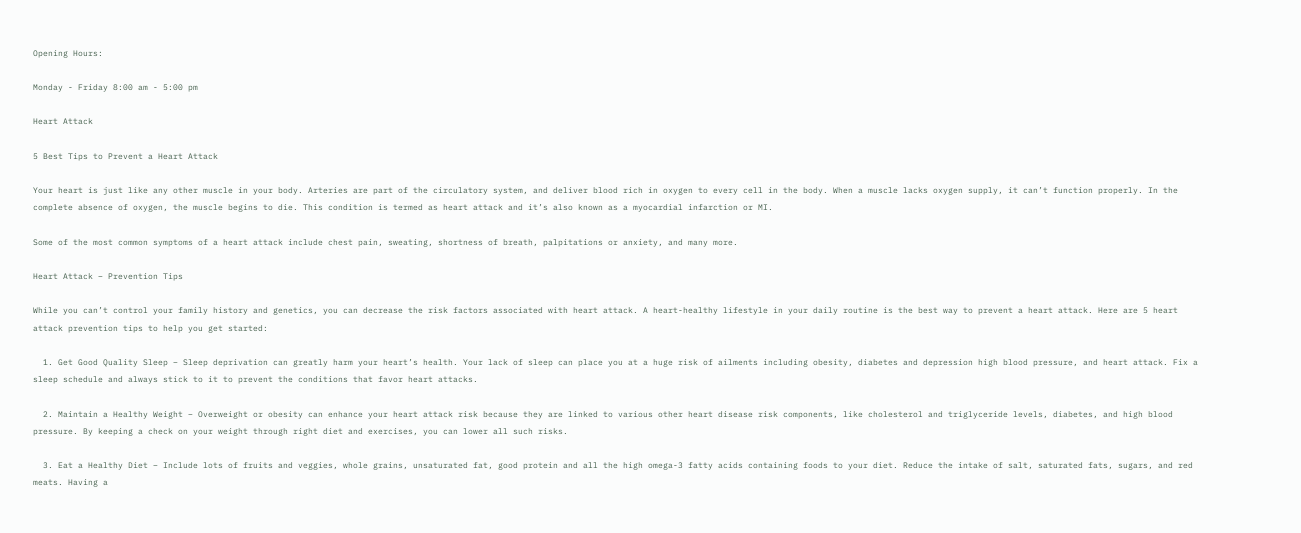Opening Hours:

Monday - Friday 8:00 am - 5:00 pm

Heart Attack

5 Best Tips to Prevent a Heart Attack

Your heart is just like any other muscle in your body. Arteries are part of the circulatory system, and deliver blood rich in oxygen to every cell in the body. When a muscle lacks oxygen supply, it can’t function properly. In the complete absence of oxygen, the muscle begins to die. This condition is termed as heart attack and it’s also known as a myocardial infarction or MI.

Some of the most common symptoms of a heart attack include chest pain, sweating, shortness of breath, palpitations or anxiety, and many more.

Heart Attack – Prevention Tips

While you can’t control your family history and genetics, you can decrease the risk factors associated with heart attack. A heart-healthy lifestyle in your daily routine is the best way to prevent a heart attack. Here are 5 heart attack prevention tips to help you get started:

  1. Get Good Quality Sleep – Sleep deprivation can greatly harm your heart’s health. Your lack of sleep can place you at a huge risk of ailments including obesity, diabetes and depression high blood pressure, and heart attack. Fix a sleep schedule and always stick to it to prevent the conditions that favor heart attacks.

  2. Maintain a Healthy Weight – Overweight or obesity can enhance your heart attack risk because they are linked to various other heart disease risk components, like cholesterol and triglyceride levels, diabetes, and high blood pressure. By keeping a check on your weight through right diet and exercises, you can lower all such risks.

  3. Eat a Healthy Diet – Include lots of fruits and veggies, whole grains, unsaturated fat, good protein and all the high omega-3 fatty acids containing foods to your diet. Reduce the intake of salt, saturated fats, sugars, and red meats. Having a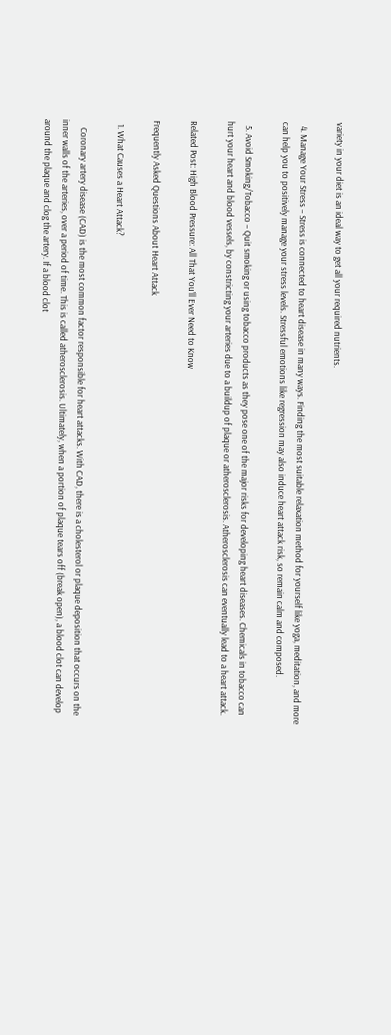variety in your diet is an ideal way to get all your required nutrients.

  4. Manage Your Stress – Stress is connected to heart disease in many ways. Finding the most suitable relaxation method for yourself like yoga, meditation, and more can help you to positively manage your stress levels. Stressful emotions like regression may also induce heart attack risk, so remain calm and composed.

  5. Avoid Smoking/Tobacco – Quit smoking or using tobacco products as they pose one of the major risks for developing heart diseases. Chemicals in tobacco can hurt your heart and blood vessels, by constricting your arteries due to a buildup of plaque or atherosclerosis. Atherosclerosis can eventually lead to a heart attack.

Related Post: High Blood Pressure: All That You’ll Ever Need to Know

Frequently Asked Questions About Heart Attack

  1. What Causes a Heart Attack?

    Coronary artery disease (CAD) is the most common factor responsible for heart attacks. With CAD, there is a cholesterol or plaque deposition that occurs on the inner walls of the arteries, over a period of time. This is called atherosclerosis. Ultimately, when a portion of plaque tears off (break open), a blood clot can develop around the plaque and clog the artery. If a blood clot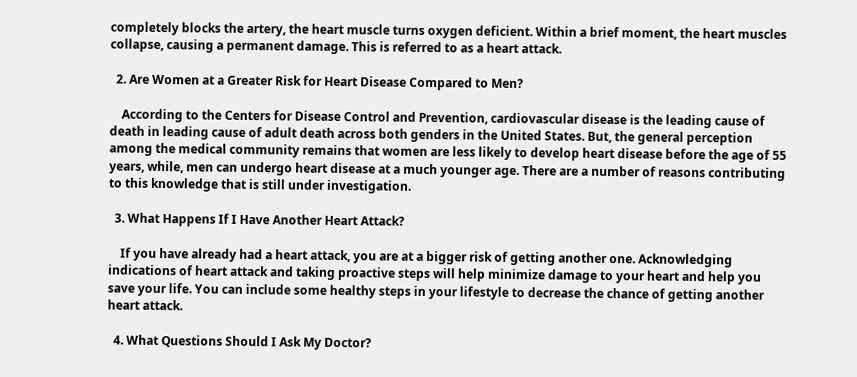completely blocks the artery, the heart muscle turns oxygen deficient. Within a brief moment, the heart muscles collapse, causing a permanent damage. This is referred to as a heart attack.

  2. Are Women at a Greater Risk for Heart Disease Compared to Men?

    According to the Centers for Disease Control and Prevention, cardiovascular disease is the leading cause of death in leading cause of adult death across both genders in the United States. But, the general perception among the medical community remains that women are less likely to develop heart disease before the age of 55 years, while, men can undergo heart disease at a much younger age. There are a number of reasons contributing to this knowledge that is still under investigation.

  3. What Happens If I Have Another Heart Attack?

    If you have already had a heart attack, you are at a bigger risk of getting another one. Acknowledging indications of heart attack and taking proactive steps will help minimize damage to your heart and help you save your life. You can include some healthy steps in your lifestyle to decrease the chance of getting another heart attack.

  4. What Questions Should I Ask My Doctor?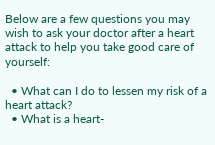Below are a few questions you may wish to ask your doctor after a heart attack to help you take good care of yourself:

  • What can I do to lessen my risk of a heart attack?
  • What is a heart-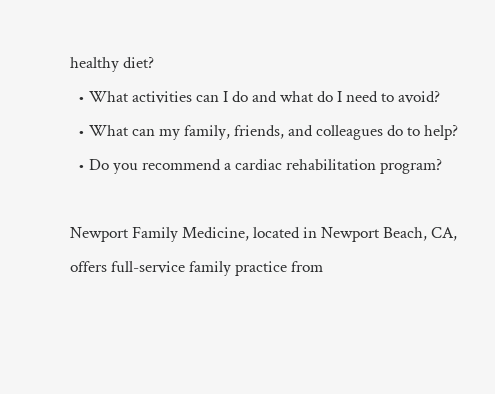healthy diet?
  • What activities can I do and what do I need to avoid?
  • What can my family, friends, and colleagues do to help?
  • Do you recommend a cardiac rehabilitation program?

Newport Family Medicine, located in Newport Beach, CA, offers full-service family practice from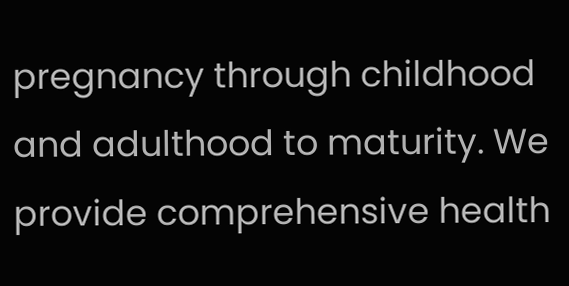pregnancy through childhood and adulthood to maturity. We provide comprehensive health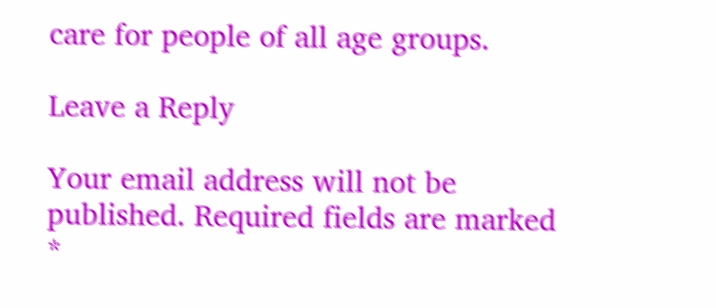care for people of all age groups.

Leave a Reply

Your email address will not be published. Required fields are marked *